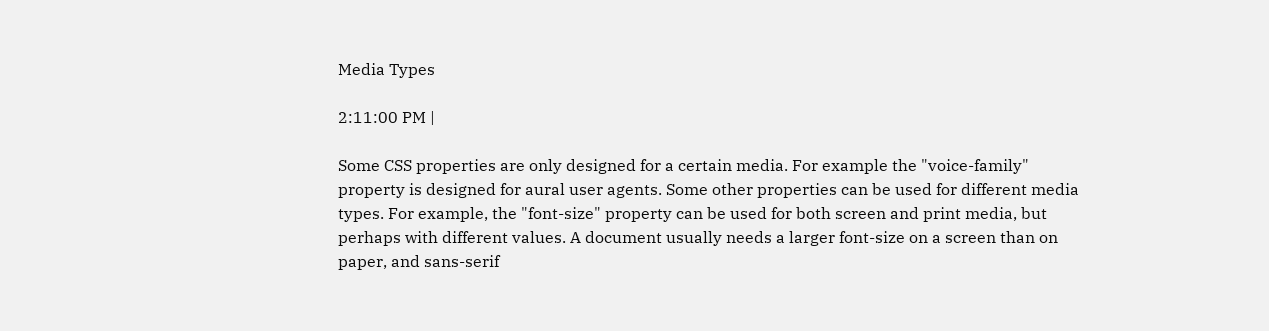Media Types

2:11:00 PM |

Some CSS properties are only designed for a certain media. For example the "voice-family" property is designed for aural user agents. Some other properties can be used for different media types. For example, the "font-size" property can be used for both screen and print media, but perhaps with different values. A document usually needs a larger font-size on a screen than on paper, and sans-serif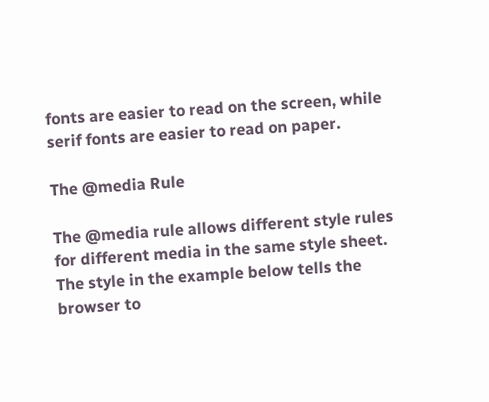fonts are easier to read on the screen, while serif fonts are easier to read on paper.

The @media Rule

The @media rule allows different style rules for different media in the same style sheet.
The style in the example below tells the browser to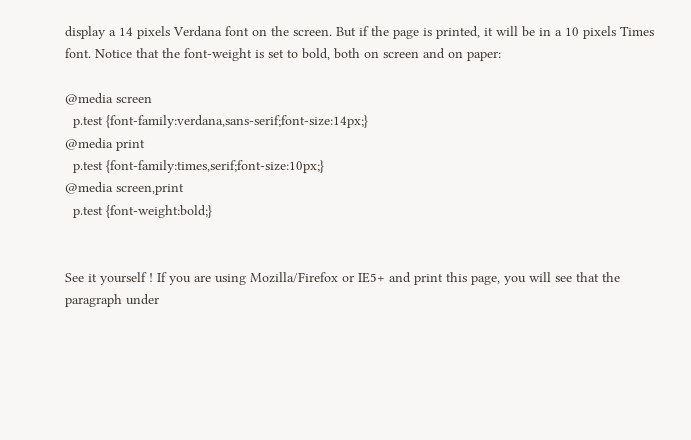display a 14 pixels Verdana font on the screen. But if the page is printed, it will be in a 10 pixels Times font. Notice that the font-weight is set to bold, both on screen and on paper:

@media screen
  p.test {font-family:verdana,sans-serif;font-size:14px;}
@media print
  p.test {font-family:times,serif;font-size:10px;}
@media screen,print
  p.test {font-weight:bold;}


See it yourself ! If you are using Mozilla/Firefox or IE5+ and print this page, you will see that the paragraph under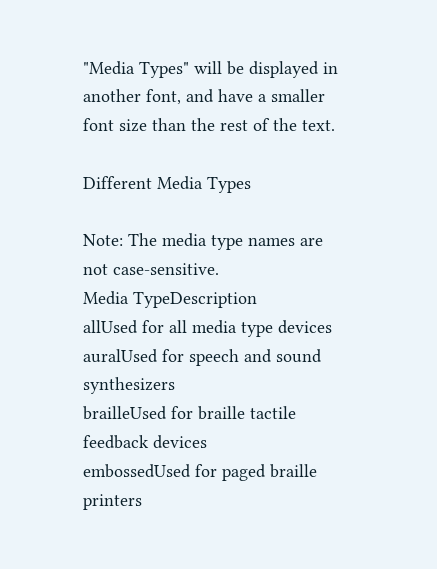"Media Types" will be displayed in another font, and have a smaller font size than the rest of the text.

Different Media Types

Note: The media type names are not case-sensitive.
Media TypeDescription
allUsed for all media type devices
auralUsed for speech and sound synthesizers
brailleUsed for braille tactile feedback devices
embossedUsed for paged braille printers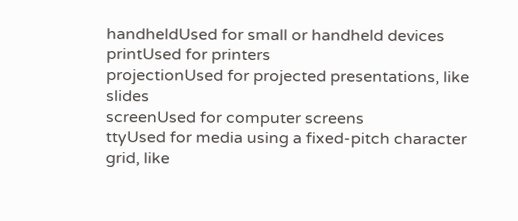handheldUsed for small or handheld devices
printUsed for printers
projectionUsed for projected presentations, like slides
screenUsed for computer screens
ttyUsed for media using a fixed-pitch character grid, like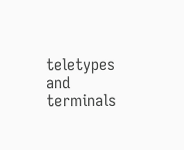teletypes and terminals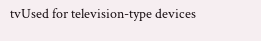tvUsed for television-type devices